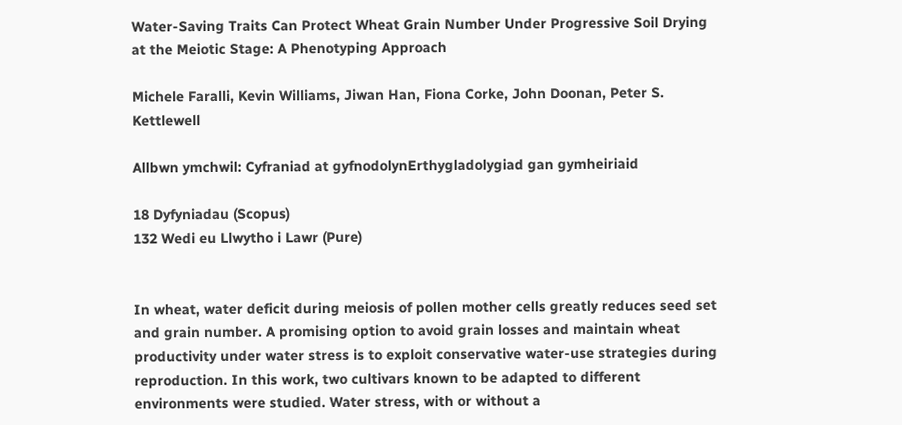Water-Saving Traits Can Protect Wheat Grain Number Under Progressive Soil Drying at the Meiotic Stage: A Phenotyping Approach

Michele Faralli, Kevin Williams, Jiwan Han, Fiona Corke, John Doonan, Peter S. Kettlewell

Allbwn ymchwil: Cyfraniad at gyfnodolynErthygladolygiad gan gymheiriaid

18 Dyfyniadau (Scopus)
132 Wedi eu Llwytho i Lawr (Pure)


In wheat, water deficit during meiosis of pollen mother cells greatly reduces seed set and grain number. A promising option to avoid grain losses and maintain wheat productivity under water stress is to exploit conservative water-use strategies during reproduction. In this work, two cultivars known to be adapted to different environments were studied. Water stress, with or without a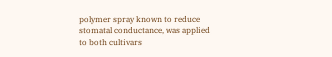polymer spray known to reduce stomatal conductance, was applied to both cultivars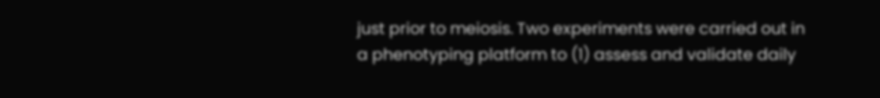just prior to meiosis. Two experiments were carried out in a phenotyping platform to (1) assess and validate daily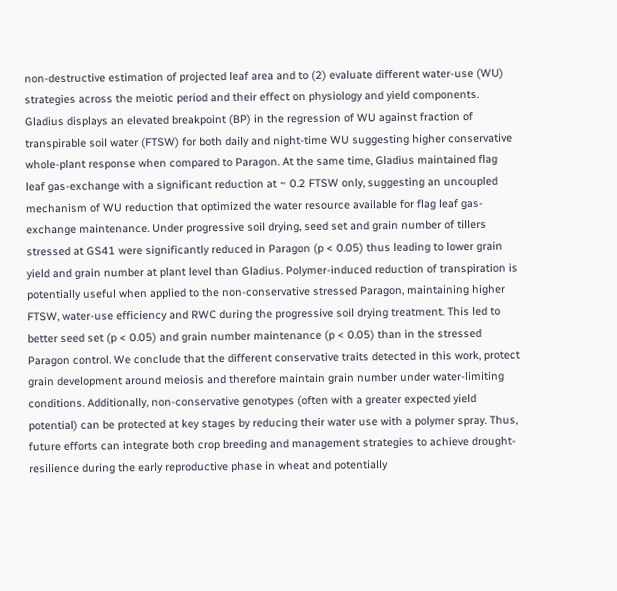non-destructive estimation of projected leaf area and to (2) evaluate different water-use (WU) strategies across the meiotic period and their effect on physiology and yield components. Gladius displays an elevated breakpoint (BP) in the regression of WU against fraction of transpirable soil water (FTSW) for both daily and night-time WU suggesting higher conservative whole-plant response when compared to Paragon. At the same time, Gladius maintained flag leaf gas-exchange with a significant reduction at ~ 0.2 FTSW only, suggesting an uncoupled mechanism of WU reduction that optimized the water resource available for flag leaf gas-exchange maintenance. Under progressive soil drying, seed set and grain number of tillers stressed at GS41 were significantly reduced in Paragon (p < 0.05) thus leading to lower grain yield and grain number at plant level than Gladius. Polymer-induced reduction of transpiration is potentially useful when applied to the non-conservative stressed Paragon, maintaining higher FTSW, water-use efficiency and RWC during the progressive soil drying treatment. This led to better seed set (p < 0.05) and grain number maintenance (p < 0.05) than in the stressed Paragon control. We conclude that the different conservative traits detected in this work, protect grain development around meiosis and therefore maintain grain number under water-limiting conditions. Additionally, non-conservative genotypes (often with a greater expected yield potential) can be protected at key stages by reducing their water use with a polymer spray. Thus, future efforts can integrate both crop breeding and management strategies to achieve drought-resilience during the early reproductive phase in wheat and potentially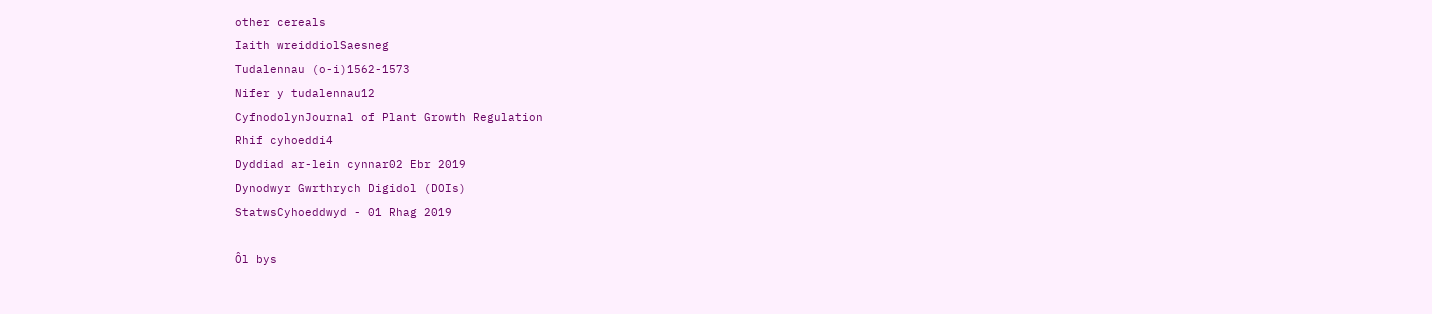other cereals
Iaith wreiddiolSaesneg
Tudalennau (o-i)1562-1573
Nifer y tudalennau12
CyfnodolynJournal of Plant Growth Regulation
Rhif cyhoeddi4
Dyddiad ar-lein cynnar02 Ebr 2019
Dynodwyr Gwrthrych Digidol (DOIs)
StatwsCyhoeddwyd - 01 Rhag 2019

Ôl bys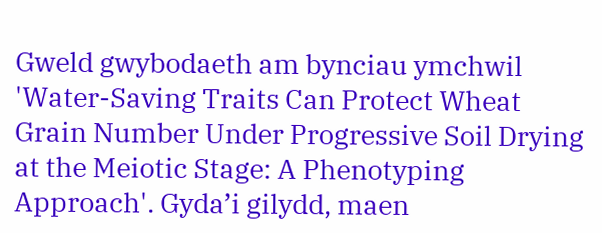Gweld gwybodaeth am bynciau ymchwil 'Water-Saving Traits Can Protect Wheat Grain Number Under Progressive Soil Drying at the Meiotic Stage: A Phenotyping Approach'. Gyda’i gilydd, maen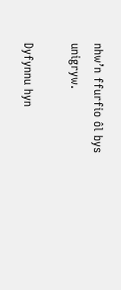nhw’n ffurfio ôl bys unigryw.

Dyfynnu hyn